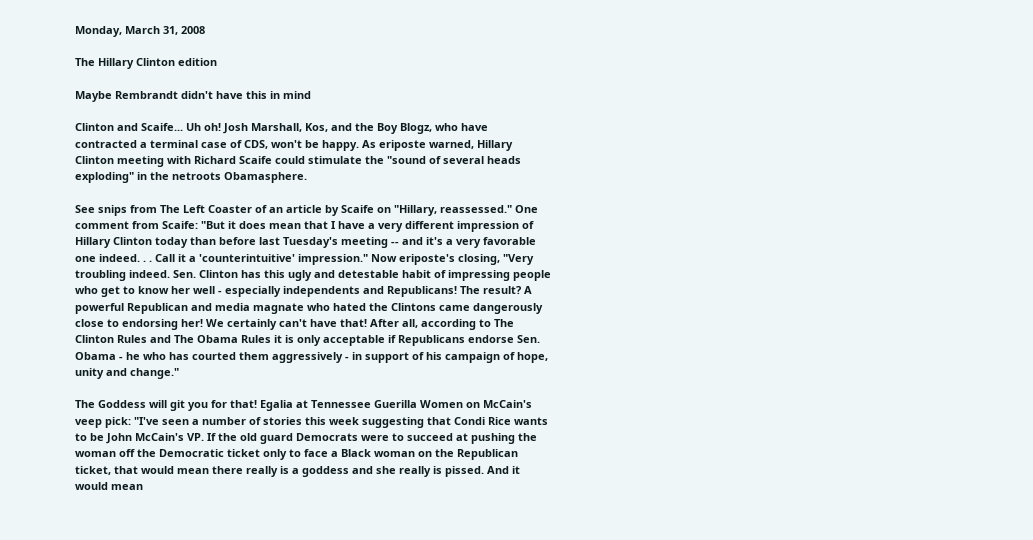Monday, March 31, 2008

The Hillary Clinton edition

Maybe Rembrandt didn't have this in mind

Clinton and Scaife... Uh oh! Josh Marshall, Kos, and the Boy Blogz, who have contracted a terminal case of CDS, won't be happy. As eriposte warned, Hillary Clinton meeting with Richard Scaife could stimulate the "sound of several heads exploding" in the netroots Obamasphere.

See snips from The Left Coaster of an article by Scaife on "Hillary, reassessed." One comment from Scaife: "But it does mean that I have a very different impression of Hillary Clinton today than before last Tuesday's meeting -- and it's a very favorable one indeed. . . Call it a 'counterintuitive' impression." Now eriposte's closing, "Very troubling indeed. Sen. Clinton has this ugly and detestable habit of impressing people who get to know her well - especially independents and Republicans! The result? A powerful Republican and media magnate who hated the Clintons came dangerously close to endorsing her! We certainly can't have that! After all, according to The Clinton Rules and The Obama Rules it is only acceptable if Republicans endorse Sen. Obama - he who has courted them aggressively - in support of his campaign of hope, unity and change."

The Goddess will git you for that! Egalia at Tennessee Guerilla Women on McCain's veep pick: "I've seen a number of stories this week suggesting that Condi Rice wants to be John McCain's VP. If the old guard Democrats were to succeed at pushing the woman off the Democratic ticket only to face a Black woman on the Republican ticket, that would mean there really is a goddess and she really is pissed. And it would mean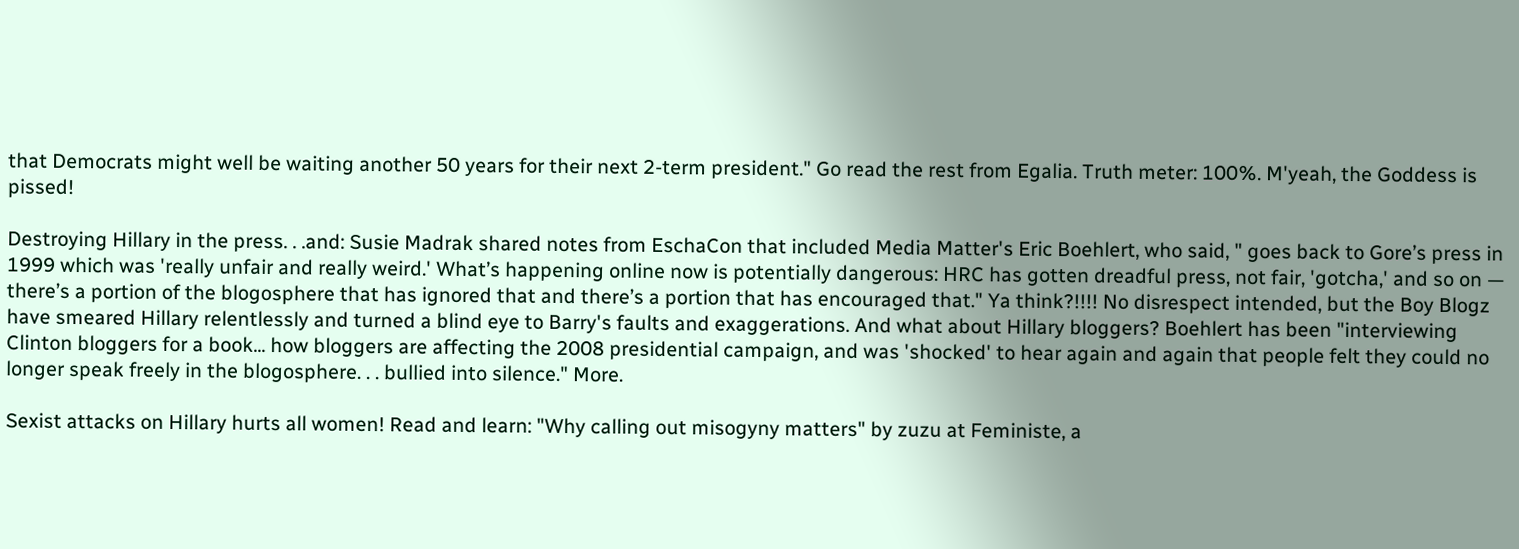that Democrats might well be waiting another 50 years for their next 2-term president." Go read the rest from Egalia. Truth meter: 100%. M'yeah, the Goddess is pissed!

Destroying Hillary in the press. . .and: Susie Madrak shared notes from EschaCon that included Media Matter's Eric Boehlert, who said, " goes back to Gore’s press in 1999 which was 'really unfair and really weird.' What’s happening online now is potentially dangerous: HRC has gotten dreadful press, not fair, 'gotcha,' and so on — there’s a portion of the blogosphere that has ignored that and there’s a portion that has encouraged that." Ya think?!!!! No disrespect intended, but the Boy Blogz have smeared Hillary relentlessly and turned a blind eye to Barry's faults and exaggerations. And what about Hillary bloggers? Boehlert has been "interviewing Clinton bloggers for a book... how bloggers are affecting the 2008 presidential campaign, and was 'shocked' to hear again and again that people felt they could no longer speak freely in the blogosphere. . . bullied into silence." More.

Sexist attacks on Hillary hurts all women! Read and learn: "Why calling out misogyny matters" by zuzu at Feministe, a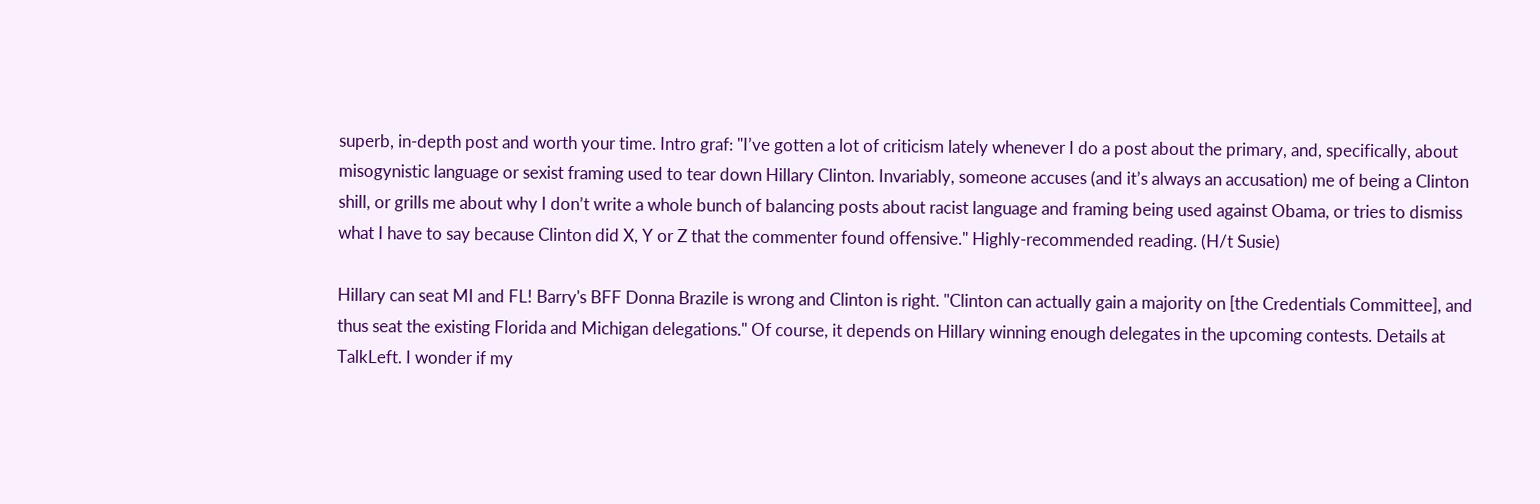superb, in-depth post and worth your time. Intro graf: "I’ve gotten a lot of criticism lately whenever I do a post about the primary, and, specifically, about misogynistic language or sexist framing used to tear down Hillary Clinton. Invariably, someone accuses (and it’s always an accusation) me of being a Clinton shill, or grills me about why I don’t write a whole bunch of balancing posts about racist language and framing being used against Obama, or tries to dismiss what I have to say because Clinton did X, Y or Z that the commenter found offensive." Highly-recommended reading. (H/t Susie)

Hillary can seat MI and FL! Barry's BFF Donna Brazile is wrong and Clinton is right. "Clinton can actually gain a majority on [the Credentials Committee], and thus seat the existing Florida and Michigan delegations." Of course, it depends on Hillary winning enough delegates in the upcoming contests. Details at TalkLeft. I wonder if my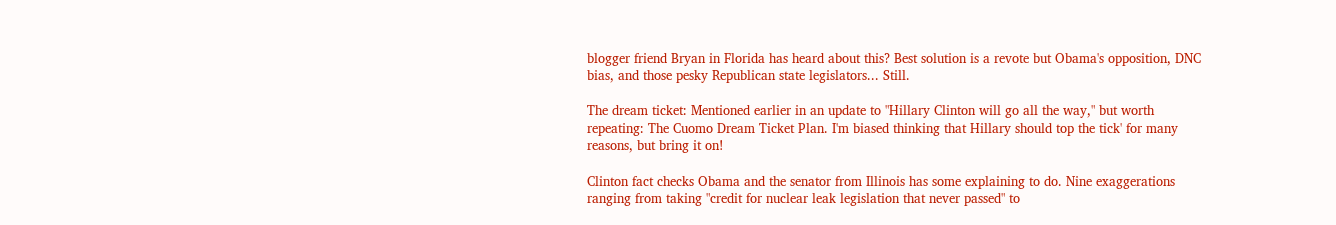blogger friend Bryan in Florida has heard about this? Best solution is a revote but Obama's opposition, DNC bias, and those pesky Republican state legislators... Still.

The dream ticket: Mentioned earlier in an update to "Hillary Clinton will go all the way," but worth repeating: The Cuomo Dream Ticket Plan. I'm biased thinking that Hillary should top the tick' for many reasons, but bring it on!

Clinton fact checks Obama and the senator from Illinois has some explaining to do. Nine exaggerations ranging from taking "credit for nuclear leak legislation that never passed" to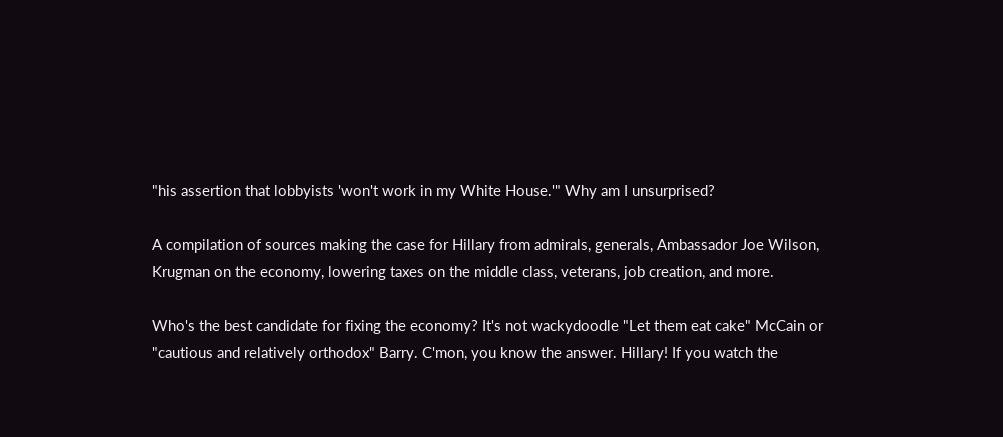"his assertion that lobbyists 'won't work in my White House.'" Why am I unsurprised?

A compilation of sources making the case for Hillary from admirals, generals, Ambassador Joe Wilson, Krugman on the economy, lowering taxes on the middle class, veterans, job creation, and more.

Who's the best candidate for fixing the economy? It's not wackydoodle "Let them eat cake" McCain or "cautious and relatively orthodox" Barry. C'mon, you know the answer. Hillary! If you watch the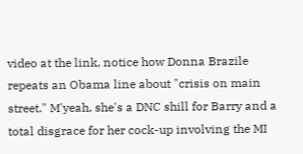video at the link, notice how Donna Brazile repeats an Obama line about "crisis on main street." M'yeah, she's a DNC shill for Barry and a total disgrace for her cock-up involving the MI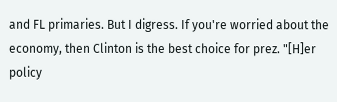and FL primaries. But I digress. If you're worried about the economy, then Clinton is the best choice for prez. "[H]er policy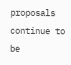proposals continue to be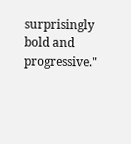surprisingly bold and progressive."